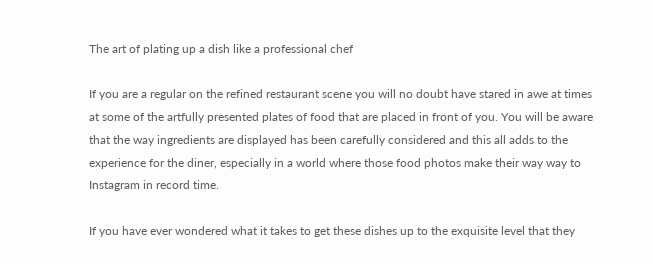The art of plating up a dish like a professional chef

If you are a regular on the refined restaurant scene you will no doubt have stared in awe at times at some of the artfully presented plates of food that are placed in front of you. You will be aware that the way ingredients are displayed has been carefully considered and this all adds to the experience for the diner, especially in a world where those food photos make their way way to Instagram in record time.

If you have ever wondered what it takes to get these dishes up to the exquisite level that they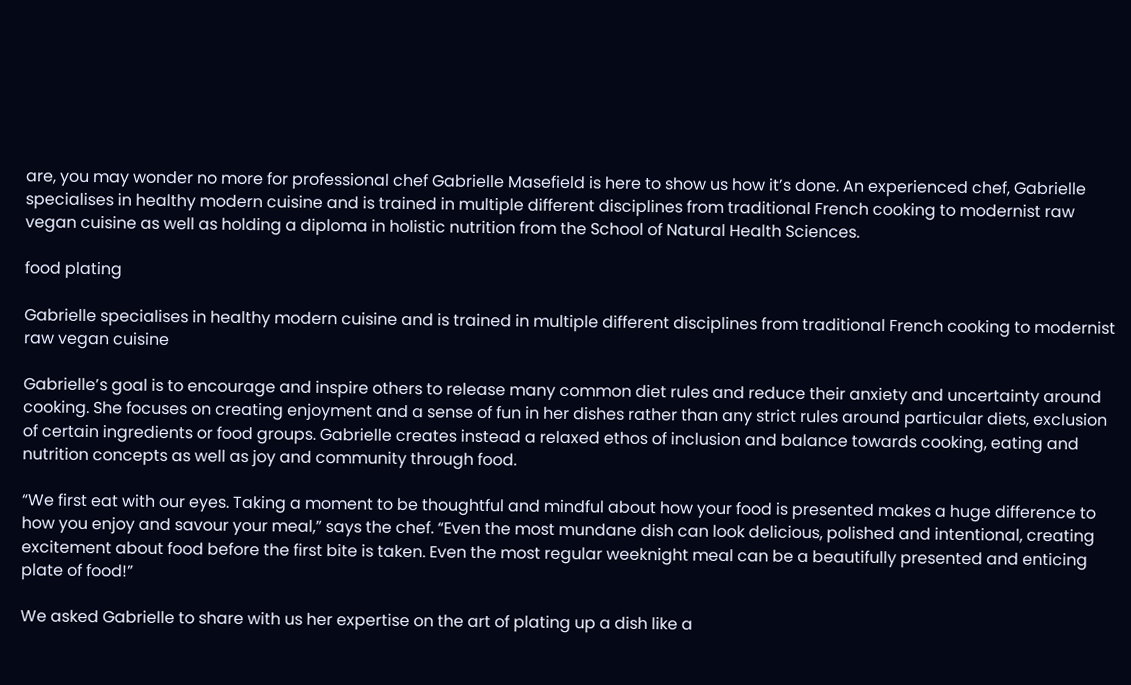are, you may wonder no more for professional chef Gabrielle Masefield is here to show us how it’s done. An experienced chef, Gabrielle specialises in healthy modern cuisine and is trained in multiple different disciplines from traditional French cooking to modernist raw vegan cuisine as well as holding a diploma in holistic nutrition from the School of Natural Health Sciences.

food plating

Gabrielle specialises in healthy modern cuisine and is trained in multiple different disciplines from traditional French cooking to modernist raw vegan cuisine

Gabrielle’s goal is to encourage and inspire others to release many common diet rules and reduce their anxiety and uncertainty around cooking. She focuses on creating enjoyment and a sense of fun in her dishes rather than any strict rules around particular diets, exclusion of certain ingredients or food groups. Gabrielle creates instead a relaxed ethos of inclusion and balance towards cooking, eating and nutrition concepts as well as joy and community through food.

“We first eat with our eyes. Taking a moment to be thoughtful and mindful about how your food is presented makes a huge difference to how you enjoy and savour your meal,” says the chef. “Even the most mundane dish can look delicious, polished and intentional, creating excitement about food before the first bite is taken. Even the most regular weeknight meal can be a beautifully presented and enticing plate of food!”

We asked Gabrielle to share with us her expertise on the art of plating up a dish like a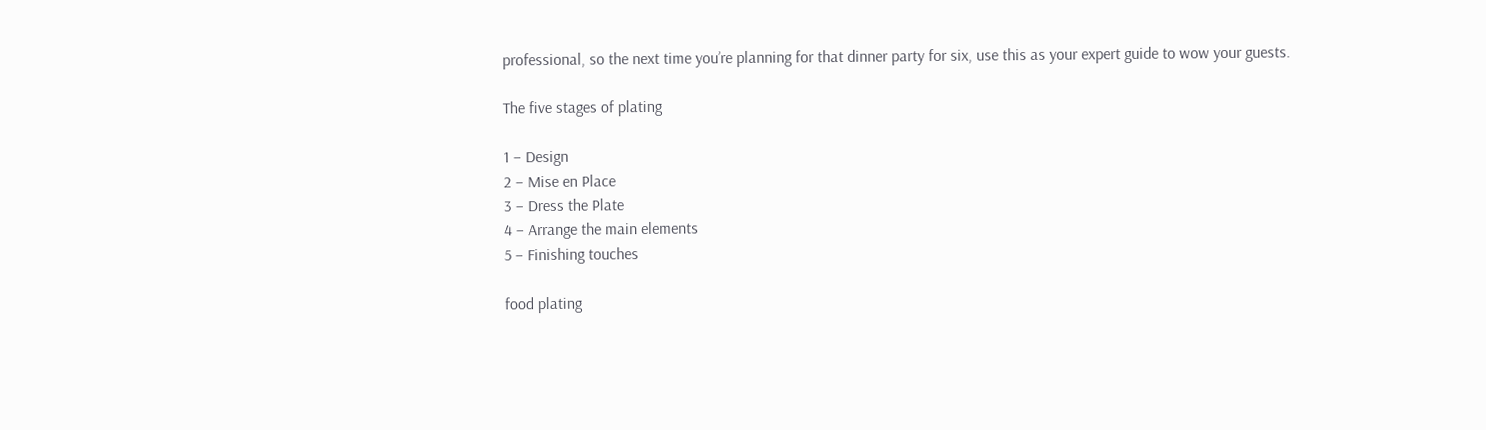professional, so the next time you’re planning for that dinner party for six, use this as your expert guide to wow your guests.

The five stages of plating

1 – Design
2 – Mise en Place
3 – Dress the Plate
4 – Arrange the main elements
5 – Finishing touches

food plating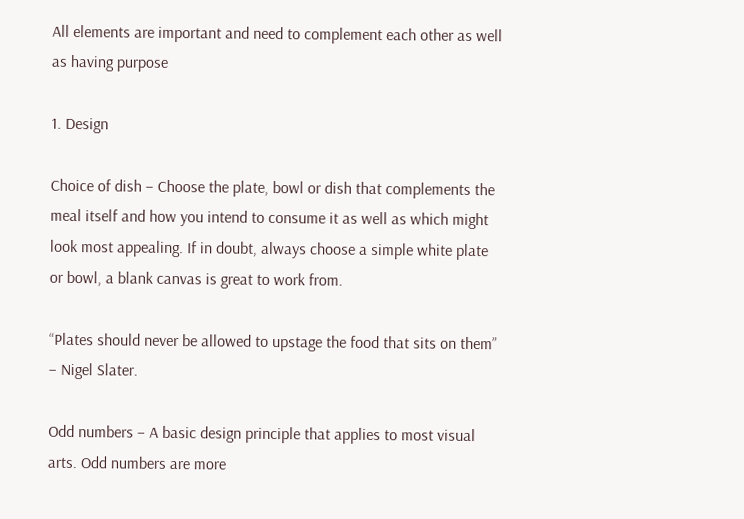All elements are important and need to complement each other as well as having purpose

1. Design

Choice of dish – Choose the plate, bowl or dish that complements the meal itself and how you intend to consume it as well as which might look most appealing. If in doubt, always choose a simple white plate or bowl, a blank canvas is great to work from.

“Plates should never be allowed to upstage the food that sits on them” – Nigel Slater.

Odd numbers – A basic design principle that applies to most visual arts. Odd numbers are more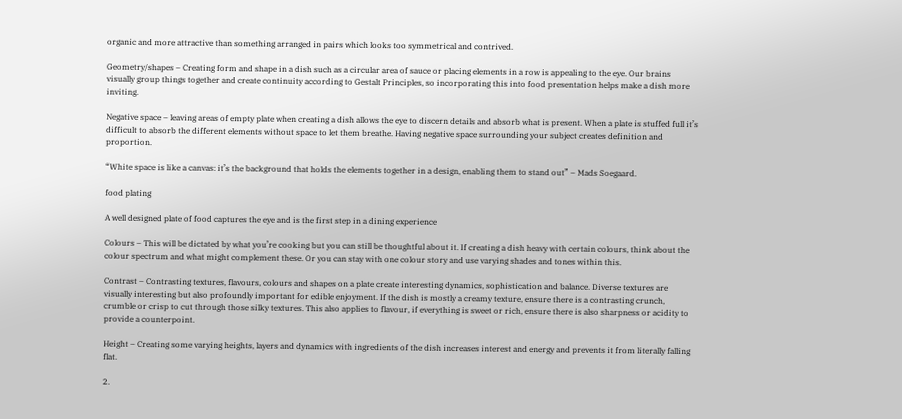organic and more attractive than something arranged in pairs which looks too symmetrical and contrived.

Geometry/shapes – Creating form and shape in a dish such as a circular area of sauce or placing elements in a row is appealing to the eye. Our brains visually group things together and create continuity according to Gestalt Principles, so incorporating this into food presentation helps make a dish more inviting.

Negative space – leaving areas of empty plate when creating a dish allows the eye to discern details and absorb what is present. When a plate is stuffed full it’s difficult to absorb the different elements without space to let them breathe. Having negative space surrounding your subject creates definition and proportion.

“White space is like a canvas: it’s the background that holds the elements together in a design, enabling them to stand out” – Mads Soegaard.

food plating

A well designed plate of food captures the eye and is the first step in a dining experience

Colours – This will be dictated by what you’re cooking but you can still be thoughtful about it. If creating a dish heavy with certain colours, think about the colour spectrum and what might complement these. Or you can stay with one colour story and use varying shades and tones within this.

Contrast – Contrasting textures, flavours, colours and shapes on a plate create interesting dynamics, sophistication and balance. Diverse textures are visually interesting but also profoundly important for edible enjoyment. If the dish is mostly a creamy texture, ensure there is a contrasting crunch, crumble or crisp to cut through those silky textures. This also applies to flavour, if everything is sweet or rich, ensure there is also sharpness or acidity to provide a counterpoint.

Height – Creating some varying heights, layers and dynamics with ingredients of the dish increases interest and energy and prevents it from literally falling flat.

2.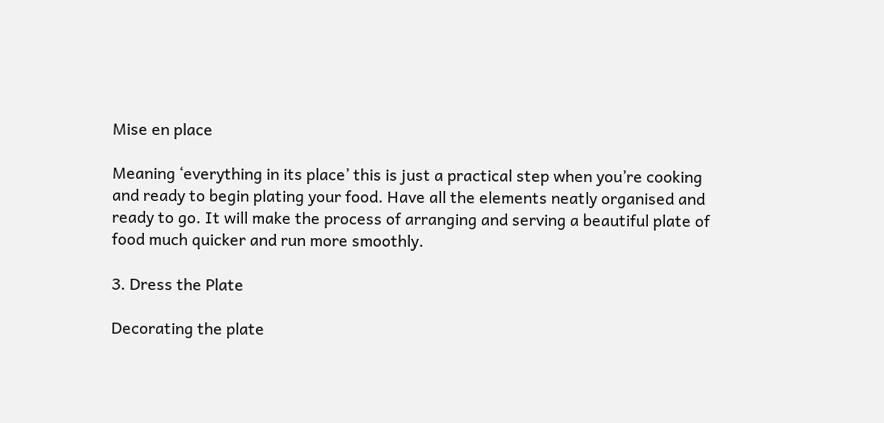Mise en place

Meaning ‘everything in its place’ this is just a practical step when you’re cooking and ready to begin plating your food. Have all the elements neatly organised and ready to go. It will make the process of arranging and serving a beautiful plate of food much quicker and run more smoothly.

3. Dress the Plate

Decorating the plate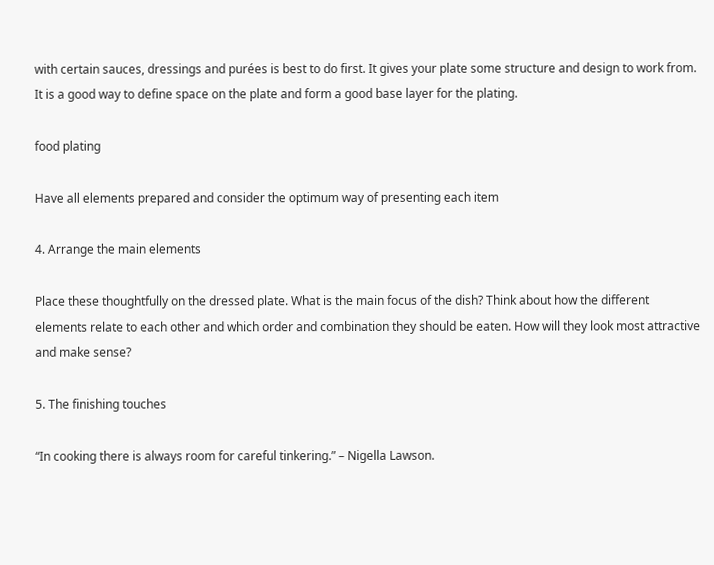with certain sauces, dressings and purées is best to do first. It gives your plate some structure and design to work from. It is a good way to define space on the plate and form a good base layer for the plating.

food plating

Have all elements prepared and consider the optimum way of presenting each item

4. Arrange the main elements

Place these thoughtfully on the dressed plate. What is the main focus of the dish? Think about how the different elements relate to each other and which order and combination they should be eaten. How will they look most attractive and make sense?

5. The finishing touches

“In cooking there is always room for careful tinkering.” – Nigella Lawson.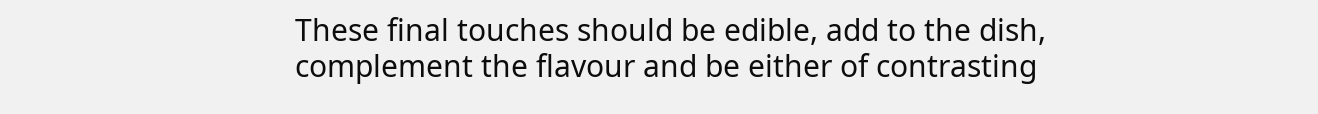These final touches should be edible, add to the dish, complement the flavour and be either of contrasting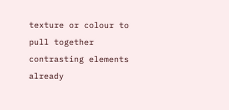texture or colour to pull together contrasting elements already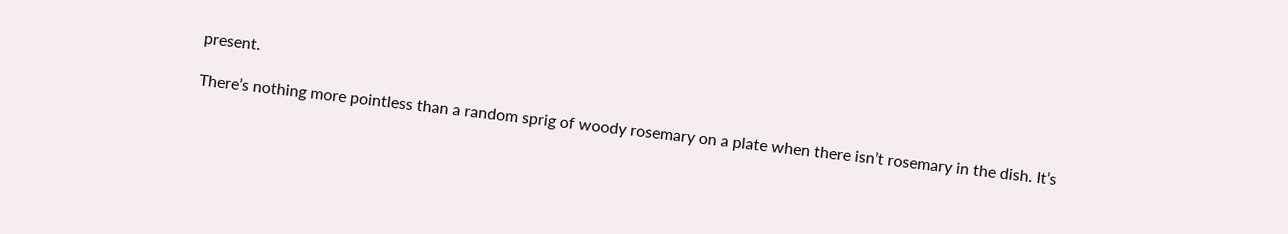present.

There’s nothing more pointless than a random sprig of woody rosemary on a plate when there isn’t rosemary in the dish. It’s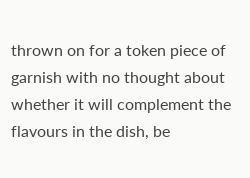thrown on for a token piece of garnish with no thought about whether it will complement the flavours in the dish, be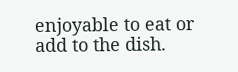enjoyable to eat or add to the dish.